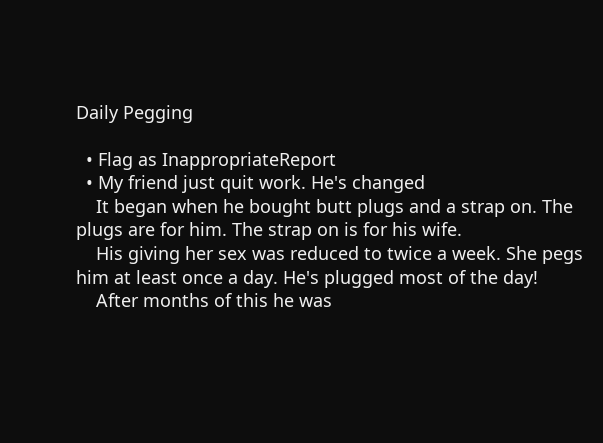Daily Pegging

  • Flag as InappropriateReport
  • My friend just quit work. He's changed
    It began when he bought butt plugs and a strap on. The plugs are for him. The strap on is for his wife.
    His giving her sex was reduced to twice a week. She pegs him at least once a day. He's plugged most of the day!
    After months of this he was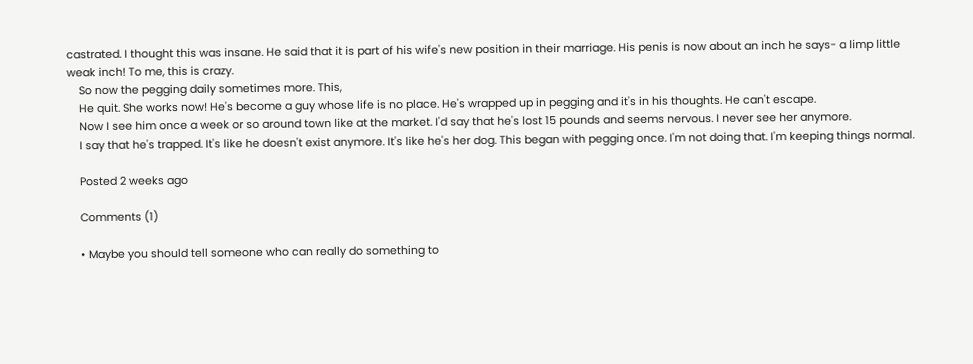castrated. I thought this was insane. He said that it is part of his wife's new position in their marriage. His penis is now about an inch he says- a limp little weak inch! To me, this is crazy.
    So now the pegging daily sometimes more. This,
    He quit. She works now! He's become a guy whose life is no place. He's wrapped up in pegging and it's in his thoughts. He can't escape.
    Now I see him once a week or so around town like at the market. I'd say that he's lost 15 pounds and seems nervous. I never see her anymore.
    I say that he's trapped. It's like he doesn't exist anymore. It's like he's her dog. This began with pegging once. I'm not doing that. I'm keeping things normal.

    Posted 2 weeks ago

    Comments (1)

    • Maybe you should tell someone who can really do something to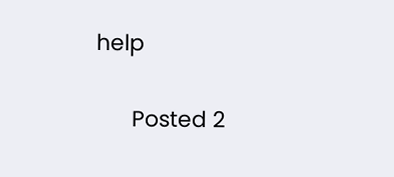help

      Posted 2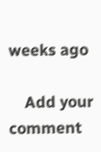weeks ago

    Add your comment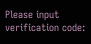Please input verification code: